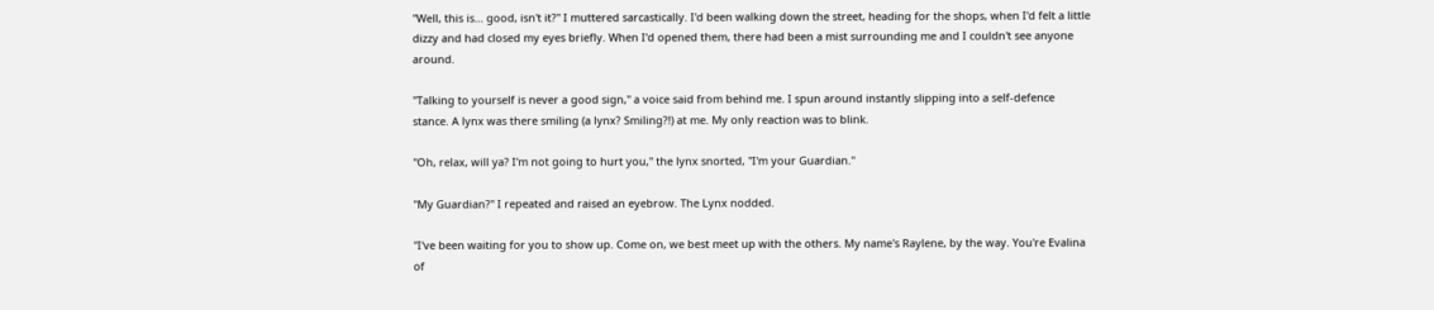"Well, this is... good, isn't it?" I muttered sarcastically. I'd been walking down the street, heading for the shops, when I'd felt a little dizzy and had closed my eyes briefly. When I'd opened them, there had been a mist surrounding me and I couldn't see anyone around.

"Talking to yourself is never a good sign," a voice said from behind me. I spun around instantly slipping into a self-defence stance. A lynx was there smiling (a lynx? Smiling?!) at me. My only reaction was to blink.

"Oh, relax, will ya? I'm not going to hurt you," the lynx snorted, "I'm your Guardian."

"My Guardian?" I repeated and raised an eyebrow. The Lynx nodded.

"I've been waiting for you to show up. Come on, we best meet up with the others. My name's Raylene, by the way. You're Evalina of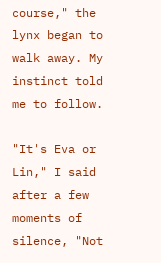course," the lynx began to walk away. My instinct told me to follow.

"It's Eva or Lin," I said after a few moments of silence, "Not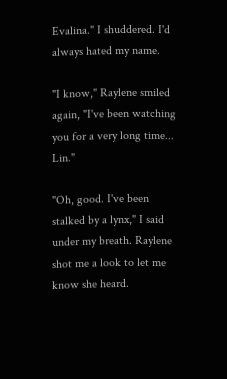Evalina." I shuddered. I'd always hated my name.

"I know," Raylene smiled again, "I've been watching you for a very long time... Lin."

"Oh, good. I've been stalked by a lynx," I said under my breath. Raylene shot me a look to let me know she heard.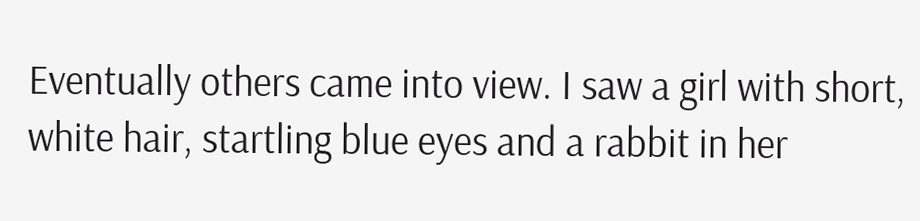Eventually others came into view. I saw a girl with short, white hair, startling blue eyes and a rabbit in her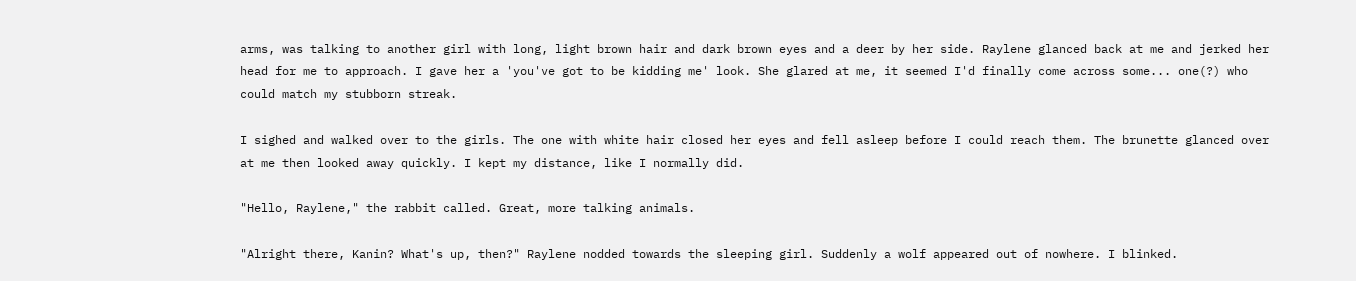arms, was talking to another girl with long, light brown hair and dark brown eyes and a deer by her side. Raylene glanced back at me and jerked her head for me to approach. I gave her a 'you've got to be kidding me' look. She glared at me, it seemed I'd finally come across some... one(?) who could match my stubborn streak.

I sighed and walked over to the girls. The one with white hair closed her eyes and fell asleep before I could reach them. The brunette glanced over at me then looked away quickly. I kept my distance, like I normally did.

"Hello, Raylene," the rabbit called. Great, more talking animals.

"Alright there, Kanin? What's up, then?" Raylene nodded towards the sleeping girl. Suddenly a wolf appeared out of nowhere. I blinked.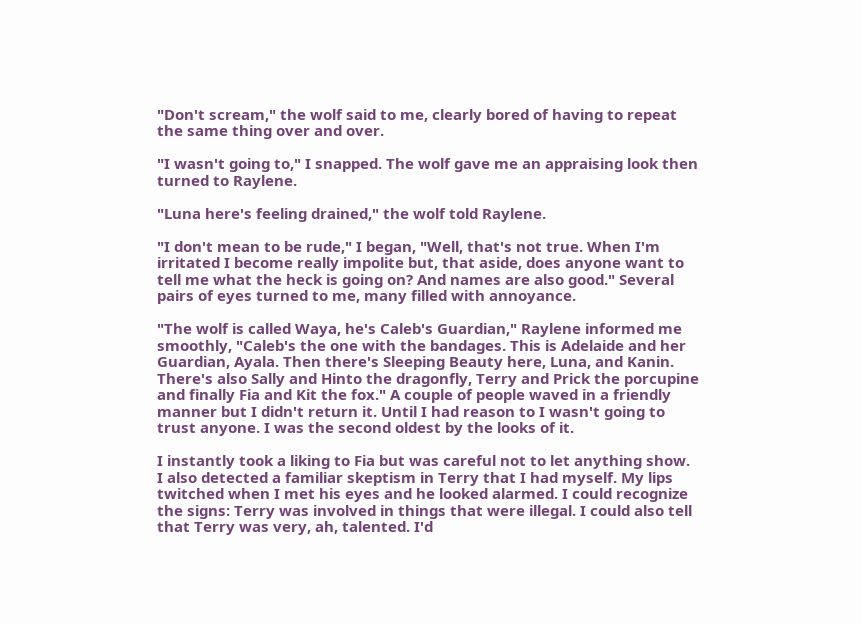"Don't scream," the wolf said to me, clearly bored of having to repeat the same thing over and over.

"I wasn't going to," I snapped. The wolf gave me an appraising look then turned to Raylene.

"Luna here's feeling drained," the wolf told Raylene.

"I don't mean to be rude," I began, "Well, that's not true. When I'm irritated I become really impolite but, that aside, does anyone want to tell me what the heck is going on? And names are also good." Several pairs of eyes turned to me, many filled with annoyance.

"The wolf is called Waya, he's Caleb's Guardian," Raylene informed me smoothly, "Caleb's the one with the bandages. This is Adelaide and her Guardian, Ayala. Then there's Sleeping Beauty here, Luna, and Kanin. There's also Sally and Hinto the dragonfly, Terry and Prick the porcupine and finally Fia and Kit the fox." A couple of people waved in a friendly manner but I didn't return it. Until I had reason to I wasn't going to trust anyone. I was the second oldest by the looks of it.

I instantly took a liking to Fia but was careful not to let anything show. I also detected a familiar skeptism in Terry that I had myself. My lips twitched when I met his eyes and he looked alarmed. I could recognize the signs: Terry was involved in things that were illegal. I could also tell that Terry was very, ah, talented. I'd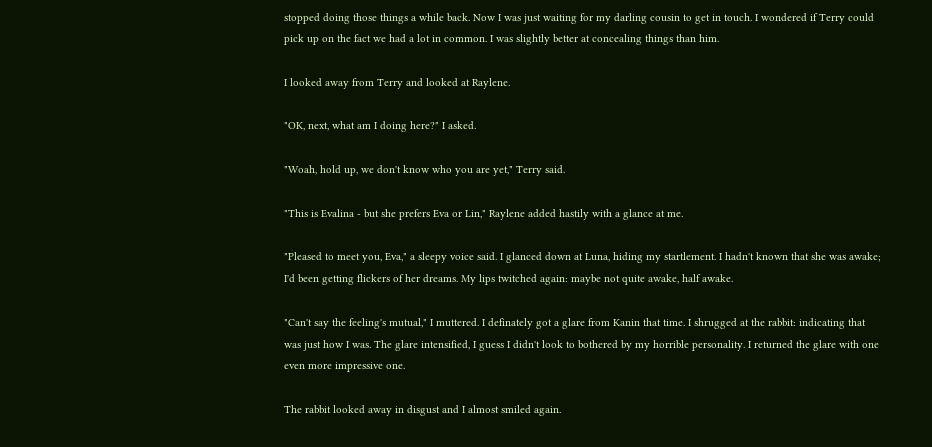stopped doing those things a while back. Now I was just waiting for my darling cousin to get in touch. I wondered if Terry could pick up on the fact we had a lot in common. I was slightly better at concealing things than him.

I looked away from Terry and looked at Raylene.

"OK, next, what am I doing here?" I asked.

"Woah, hold up, we don't know who you are yet," Terry said.

"This is Evalina - but she prefers Eva or Lin," Raylene added hastily with a glance at me.

"Pleased to meet you, Eva," a sleepy voice said. I glanced down at Luna, hiding my startlement. I hadn't known that she was awake; I'd been getting flickers of her dreams. My lips twitched again: maybe not quite awake, half awake.

"Can't say the feeling's mutual," I muttered. I definately got a glare from Kanin that time. I shrugged at the rabbit: indicating that was just how I was. The glare intensified, I guess I didn't look to bothered by my horrible personality. I returned the glare with one even more impressive one.

The rabbit looked away in disgust and I almost smiled again.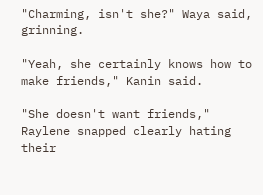"Charming, isn't she?" Waya said, grinning.

"Yeah, she certainly knows how to make friends," Kanin said.

"She doesn't want friends," Raylene snapped clearly hating their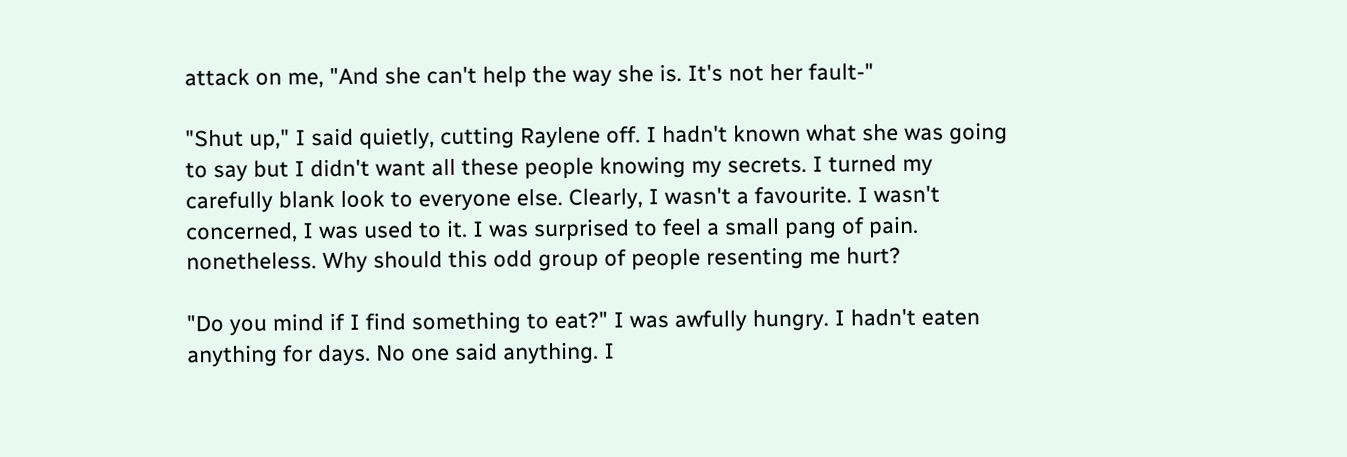attack on me, "And she can't help the way she is. It's not her fault-"

"Shut up," I said quietly, cutting Raylene off. I hadn't known what she was going to say but I didn't want all these people knowing my secrets. I turned my carefully blank look to everyone else. Clearly, I wasn't a favourite. I wasn't concerned, I was used to it. I was surprised to feel a small pang of pain. nonetheless. Why should this odd group of people resenting me hurt?

"Do you mind if I find something to eat?" I was awfully hungry. I hadn't eaten anything for days. No one said anything. I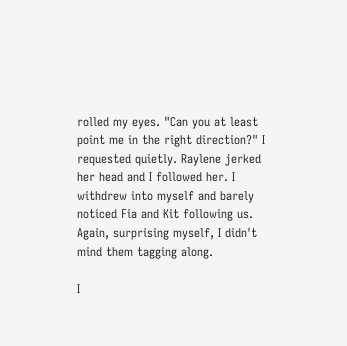rolled my eyes. "Can you at least point me in the right direction?" I requested quietly. Raylene jerked her head and I followed her. I withdrew into myself and barely noticed Fia and Kit following us. Again, surprising myself, I didn't mind them tagging along.

I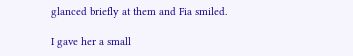glanced briefly at them and Fia smiled.

I gave her a small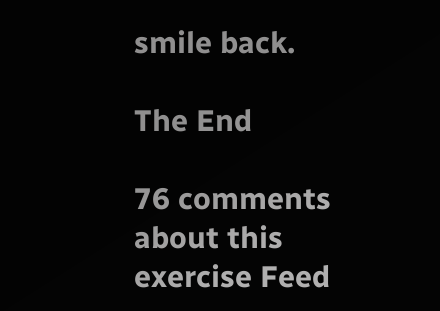smile back.

The End

76 comments about this exercise Feed